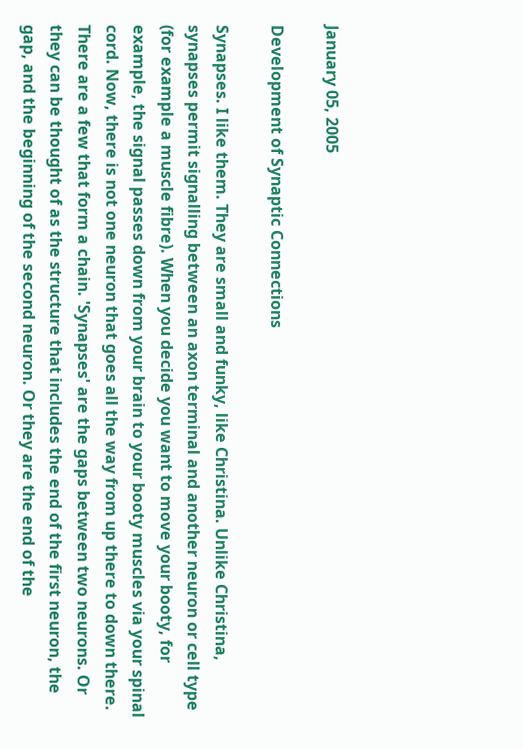January 05, 2005

Development of Synaptic Connections

Synapses. I like them. They are small and funky, like Christina. Unlike Christina, synapses permit signalling between an axon terminal and another neuron or cell type (for example a muscle fibre). When you decide you want to move your booty, for example, the signal passes down from your brain to your booty muscles via your spinal cord. Now, there is not one neuron that goes all the way from up there to down there. There are a few that form a chain. 'Synapses' are the gaps between two neurons. Or they can be thought of as the structure that includes the end of the first neuron, the gap, and the beginning of the second neuron. Or they are the end of the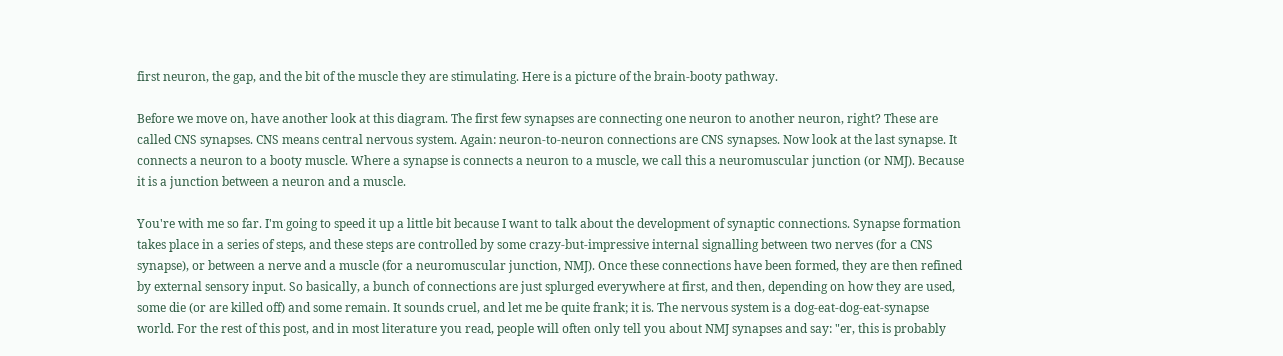first neuron, the gap, and the bit of the muscle they are stimulating. Here is a picture of the brain-booty pathway.

Before we move on, have another look at this diagram. The first few synapses are connecting one neuron to another neuron, right? These are called CNS synapses. CNS means central nervous system. Again: neuron-to-neuron connections are CNS synapses. Now look at the last synapse. It connects a neuron to a booty muscle. Where a synapse is connects a neuron to a muscle, we call this a neuromuscular junction (or NMJ). Because it is a junction between a neuron and a muscle.

You're with me so far. I'm going to speed it up a little bit because I want to talk about the development of synaptic connections. Synapse formation takes place in a series of steps, and these steps are controlled by some crazy-but-impressive internal signalling between two nerves (for a CNS synapse), or between a nerve and a muscle (for a neuromuscular junction, NMJ). Once these connections have been formed, they are then refined by external sensory input. So basically, a bunch of connections are just splurged everywhere at first, and then, depending on how they are used, some die (or are killed off) and some remain. It sounds cruel, and let me be quite frank; it is. The nervous system is a dog-eat-dog-eat-synapse world. For the rest of this post, and in most literature you read, people will often only tell you about NMJ synapses and say: "er, this is probably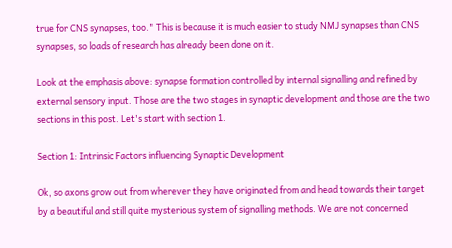true for CNS synapses, too." This is because it is much easier to study NMJ synapses than CNS synapses, so loads of research has already been done on it.

Look at the emphasis above: synapse formation controlled by internal signalling and refined by external sensory input. Those are the two stages in synaptic development and those are the two sections in this post. Let's start with section 1.

Section 1: Intrinsic Factors influencing Synaptic Development

Ok, so axons grow out from wherever they have originated from and head towards their target by a beautiful and still quite mysterious system of signalling methods. We are not concerned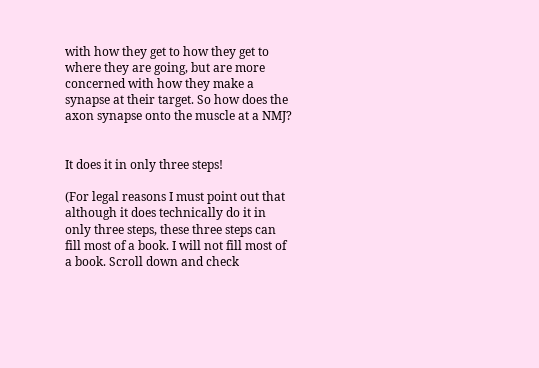with how they get to how they get to where they are going, but are more concerned with how they make a synapse at their target. So how does the axon synapse onto the muscle at a NMJ?


It does it in only three steps!

(For legal reasons I must point out that although it does technically do it in only three steps, these three steps can fill most of a book. I will not fill most of a book. Scroll down and check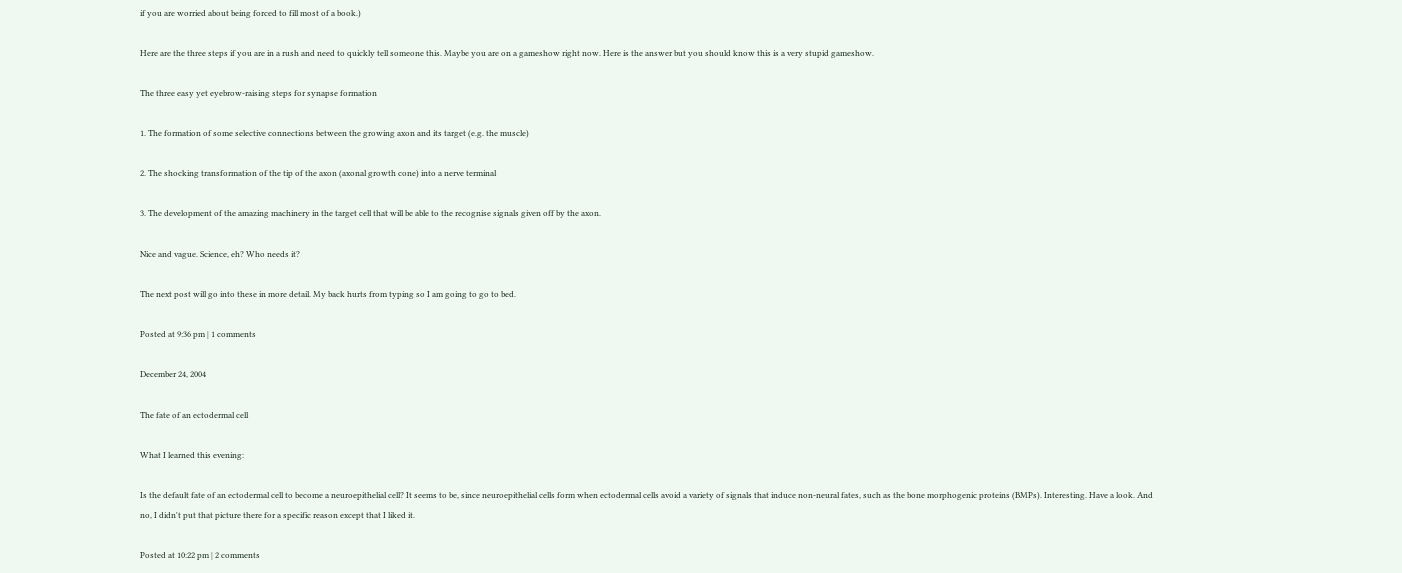if you are worried about being forced to fill most of a book.)

Here are the three steps if you are in a rush and need to quickly tell someone this. Maybe you are on a gameshow right now. Here is the answer but you should know this is a very stupid gameshow.

The three easy yet eyebrow-raising steps for synapse formation

1. The formation of some selective connections between the growing axon and its target (e.g. the muscle)

2. The shocking transformation of the tip of the axon (axonal growth cone) into a nerve terminal

3. The development of the amazing machinery in the target cell that will be able to the recognise signals given off by the axon.

Nice and vague. Science, eh? Who needs it?

The next post will go into these in more detail. My back hurts from typing so I am going to go to bed.

Posted at 9:36 pm | 1 comments

December 24, 2004

The fate of an ectodermal cell

What I learned this evening:

Is the default fate of an ectodermal cell to become a neuroepithelial cell? It seems to be, since neuroepithelial cells form when ectodermal cells avoid a variety of signals that induce non-neural fates, such as the bone morphogenic proteins (BMPs). Interesting. Have a look. And no, I didn't put that picture there for a specific reason except that I liked it.

Posted at 10:22 pm | 2 comments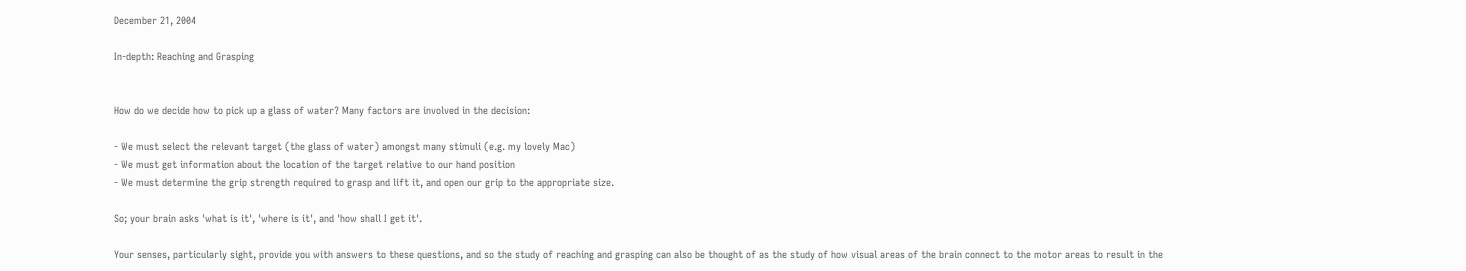December 21, 2004

In-depth: Reaching and Grasping


How do we decide how to pick up a glass of water? Many factors are involved in the decision:

- We must select the relevant target (the glass of water) amongst many stimuli (e.g. my lovely Mac)
- We must get information about the location of the target relative to our hand position
- We must determine the grip strength required to grasp and lift it, and open our grip to the appropriate size.

So; your brain asks 'what is it', 'where is it', and 'how shall I get it'.

Your senses, particularly sight, provide you with answers to these questions, and so the study of reaching and grasping can also be thought of as the study of how visual areas of the brain connect to the motor areas to result in the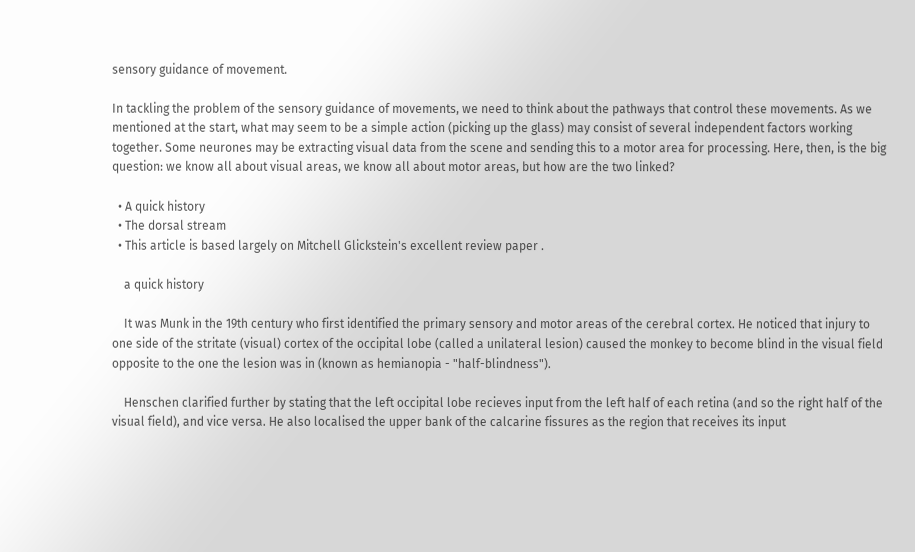sensory guidance of movement.

In tackling the problem of the sensory guidance of movements, we need to think about the pathways that control these movements. As we mentioned at the start, what may seem to be a simple action (picking up the glass) may consist of several independent factors working together. Some neurones may be extracting visual data from the scene and sending this to a motor area for processing. Here, then, is the big question: we know all about visual areas, we know all about motor areas, but how are the two linked?

  • A quick history
  • The dorsal stream
  • This article is based largely on Mitchell Glickstein's excellent review paper .

    a quick history

    It was Munk in the 19th century who first identified the primary sensory and motor areas of the cerebral cortex. He noticed that injury to one side of the stritate (visual) cortex of the occipital lobe (called a unilateral lesion) caused the monkey to become blind in the visual field opposite to the one the lesion was in (known as hemianopia - "half-blindness").

    Henschen clarified further by stating that the left occipital lobe recieves input from the left half of each retina (and so the right half of the visual field), and vice versa. He also localised the upper bank of the calcarine fissures as the region that receives its input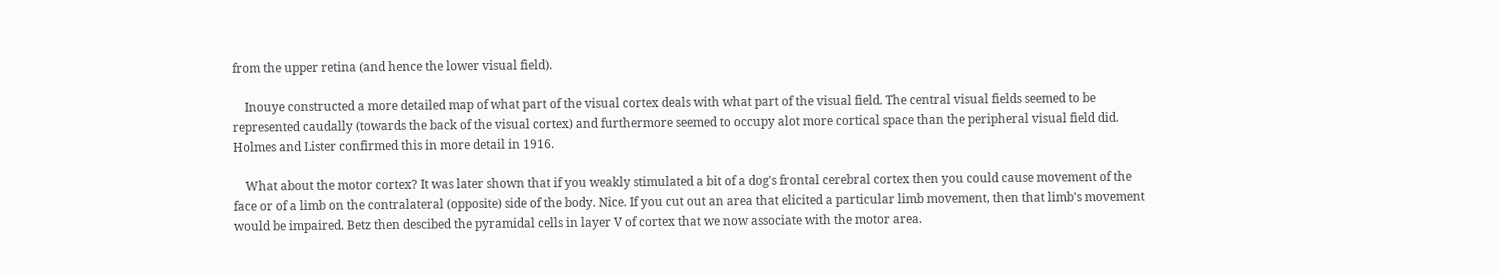from the upper retina (and hence the lower visual field).

    Inouye constructed a more detailed map of what part of the visual cortex deals with what part of the visual field. The central visual fields seemed to be represented caudally (towards the back of the visual cortex) and furthermore seemed to occupy alot more cortical space than the peripheral visual field did. Holmes and Lister confirmed this in more detail in 1916.

    What about the motor cortex? It was later shown that if you weakly stimulated a bit of a dog's frontal cerebral cortex then you could cause movement of the face or of a limb on the contralateral (opposite) side of the body. Nice. If you cut out an area that elicited a particular limb movement, then that limb's movement would be impaired. Betz then descibed the pyramidal cells in layer V of cortex that we now associate with the motor area.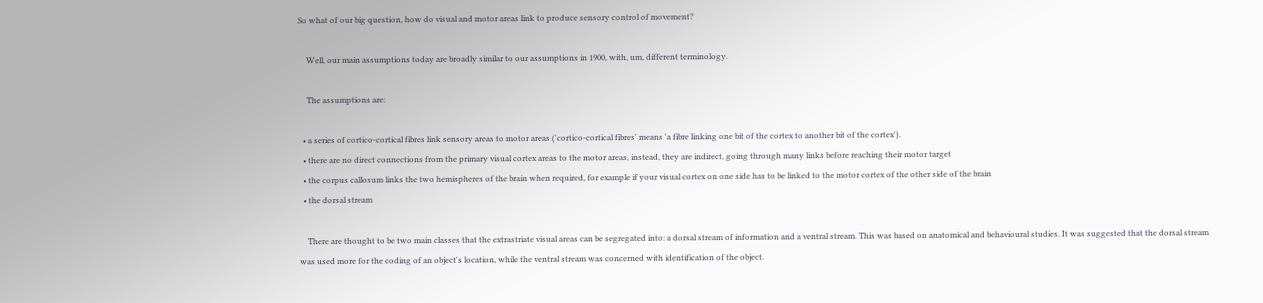So what of our big question, how do visual and motor areas link to produce sensory control of movement?

    Well, our main assumptions today are broadly similar to our assumptions in 1900, with, um, different terminology.

    The assumptions are:

  • a series of cortico-cortical fibres link sensory areas to motor areas ('cortico-cortical fibres' means 'a fibre linking one bit of the cortex to another bit of the cortex').
  • there are no direct connections from the primary visual cortex areas to the motor areas, instead, they are indirect, going through many links before reaching their motor target
  • the corpus callosum links the two hemispheres of the brain when required, for example if your visual cortex on one side has to be linked to the motor cortex of the other side of the brain
  • the dorsal stream

    There are thought to be two main classes that the extrastriate visual areas can be segregated into: a dorsal stream of information and a ventral stream. This was based on anatomical and behavioural studies. It was suggested that the dorsal stream was used more for the coding of an object's location, while the ventral stream was concerned with identification of the object.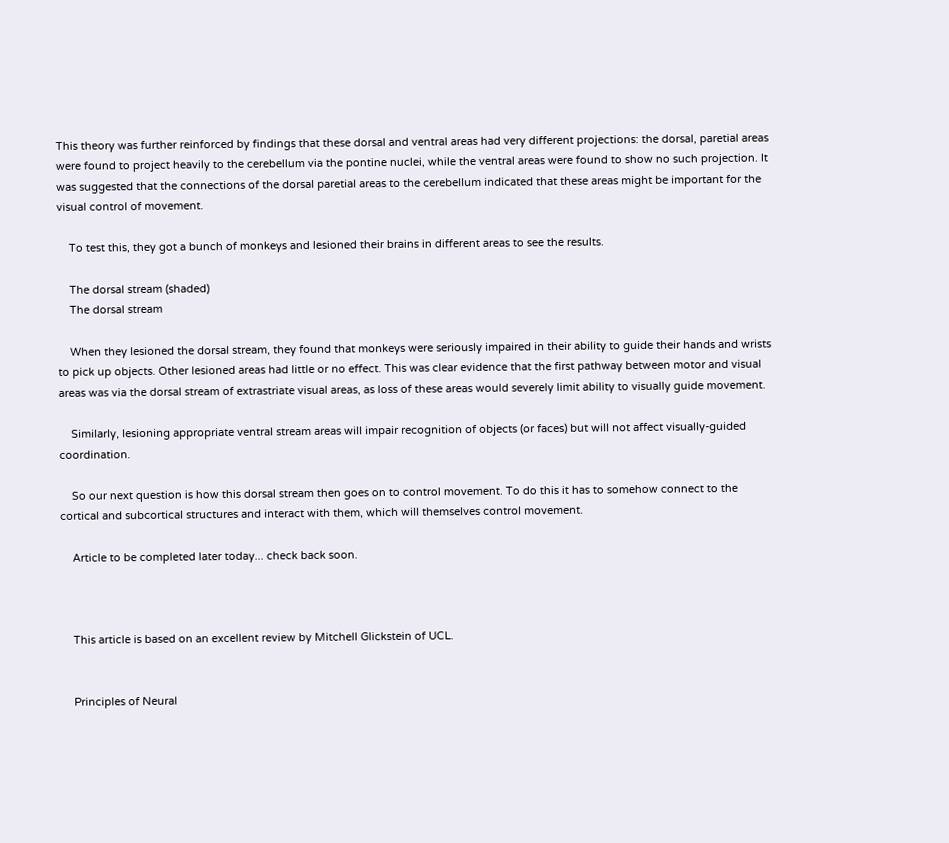This theory was further reinforced by findings that these dorsal and ventral areas had very different projections: the dorsal, paretial areas were found to project heavily to the cerebellum via the pontine nuclei, while the ventral areas were found to show no such projection. It was suggested that the connections of the dorsal paretial areas to the cerebellum indicated that these areas might be important for the visual control of movement.

    To test this, they got a bunch of monkeys and lesioned their brains in different areas to see the results.

    The dorsal stream (shaded)
    The dorsal stream

    When they lesioned the dorsal stream, they found that monkeys were seriously impaired in their ability to guide their hands and wrists to pick up objects. Other lesioned areas had little or no effect. This was clear evidence that the first pathway between motor and visual areas was via the dorsal stream of extrastriate visual areas, as loss of these areas would severely limit ability to visually guide movement.

    Similarly, lesioning appropriate ventral stream areas will impair recognition of objects (or faces) but will not affect visually-guided coordination.

    So our next question is how this dorsal stream then goes on to control movement. To do this it has to somehow connect to the cortical and subcortical structures and interact with them, which will themselves control movement.

    Article to be completed later today... check back soon.



    This article is based on an excellent review by Mitchell Glickstein of UCL.


    Principles of Neural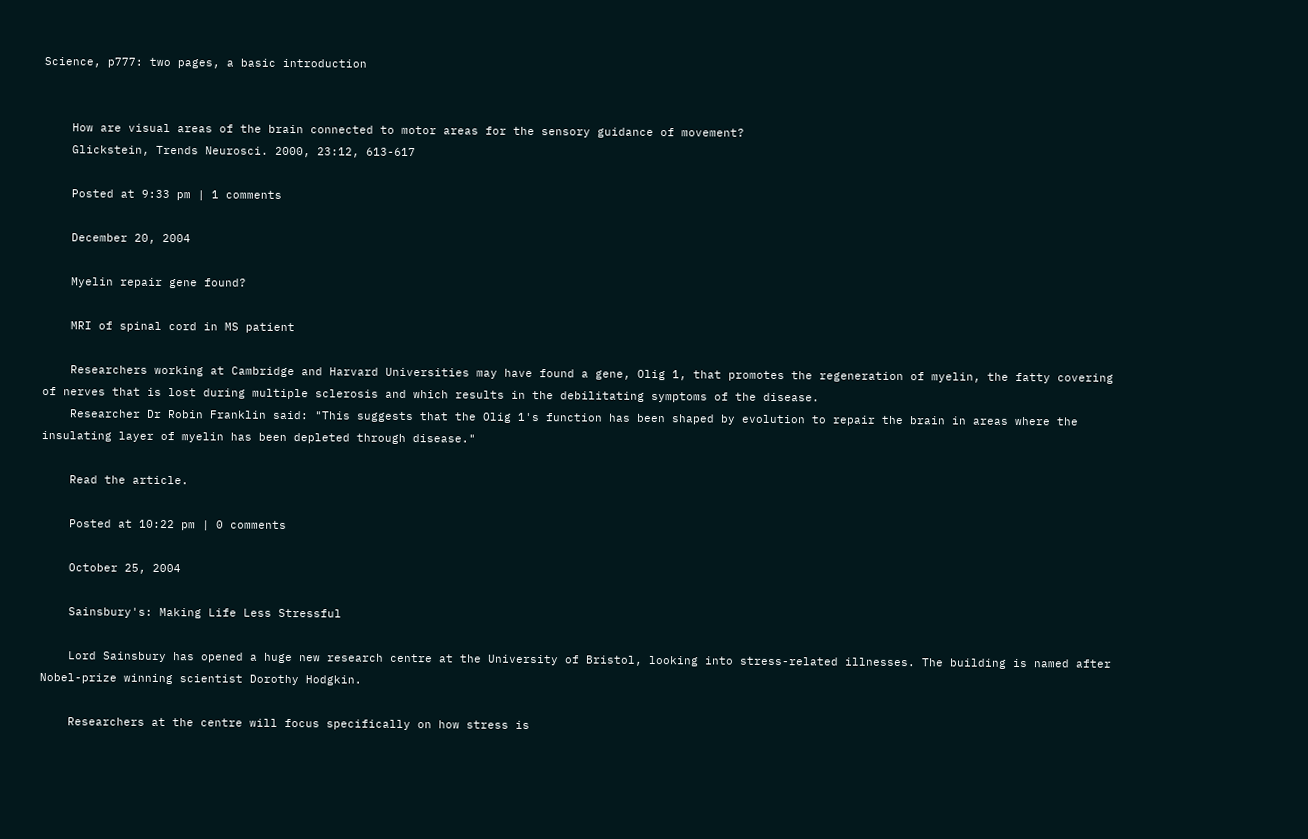Science, p777: two pages, a basic introduction


    How are visual areas of the brain connected to motor areas for the sensory guidance of movement?
    Glickstein, Trends Neurosci. 2000, 23:12, 613-617

    Posted at 9:33 pm | 1 comments

    December 20, 2004

    Myelin repair gene found?

    MRI of spinal cord in MS patient

    Researchers working at Cambridge and Harvard Universities may have found a gene, Olig 1, that promotes the regeneration of myelin, the fatty covering of nerves that is lost during multiple sclerosis and which results in the debilitating symptoms of the disease.
    Researcher Dr Robin Franklin said: "This suggests that the Olig 1's function has been shaped by evolution to repair the brain in areas where the insulating layer of myelin has been depleted through disease."

    Read the article.

    Posted at 10:22 pm | 0 comments

    October 25, 2004

    Sainsbury's: Making Life Less Stressful

    Lord Sainsbury has opened a huge new research centre at the University of Bristol, looking into stress-related illnesses. The building is named after Nobel-prize winning scientist Dorothy Hodgkin.

    Researchers at the centre will focus specifically on how stress is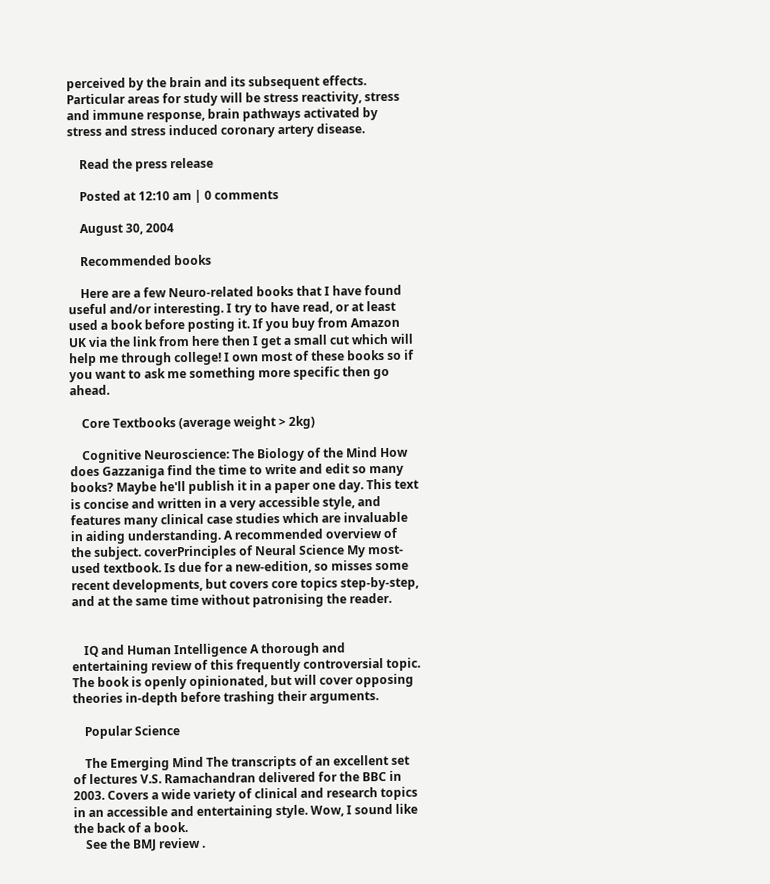perceived by the brain and its subsequent effects. Particular areas for study will be stress reactivity, stress and immune response, brain pathways activated by stress and stress induced coronary artery disease.

    Read the press release

    Posted at 12:10 am | 0 comments

    August 30, 2004

    Recommended books

    Here are a few Neuro-related books that I have found useful and/or interesting. I try to have read, or at least used a book before posting it. If you buy from Amazon UK via the link from here then I get a small cut which will help me through college! I own most of these books so if you want to ask me something more specific then go ahead.

    Core Textbooks (average weight > 2kg)

    Cognitive Neuroscience: The Biology of the Mind How does Gazzaniga find the time to write and edit so many books? Maybe he'll publish it in a paper one day. This text is concise and written in a very accessible style, and features many clinical case studies which are invaluable in aiding understanding. A recommended overview of the subject. coverPrinciples of Neural Science My most-used textbook. Is due for a new-edition, so misses some recent developments, but covers core topics step-by-step, and at the same time without patronising the reader.


    IQ and Human Intelligence A thorough and entertaining review of this frequently controversial topic. The book is openly opinionated, but will cover opposing theories in-depth before trashing their arguments.

    Popular Science

    The Emerging Mind The transcripts of an excellent set of lectures V.S. Ramachandran delivered for the BBC in 2003. Covers a wide variety of clinical and research topics in an accessible and entertaining style. Wow, I sound like the back of a book.
    See the BMJ review .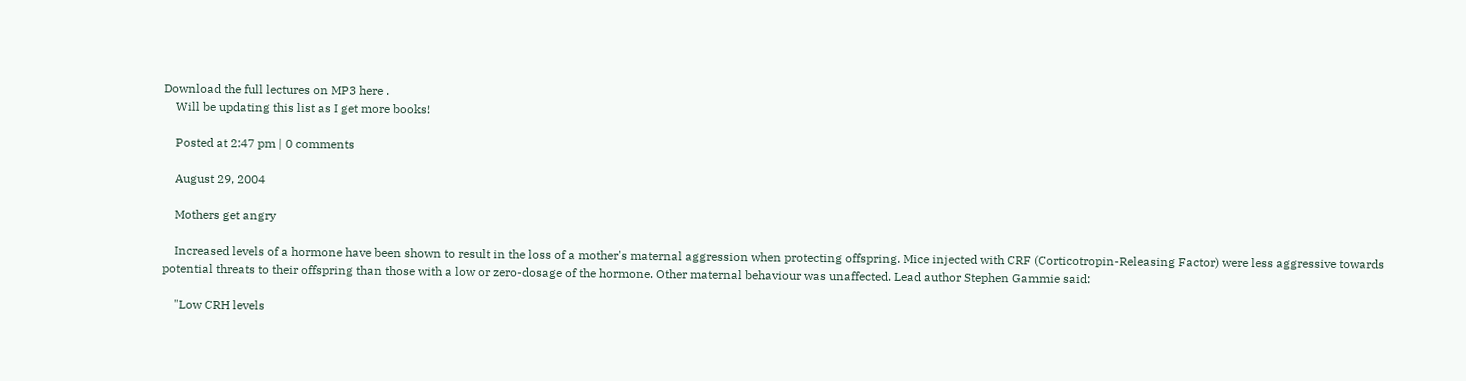Download the full lectures on MP3 here .
    Will be updating this list as I get more books!

    Posted at 2:47 pm | 0 comments

    August 29, 2004

    Mothers get angry

    Increased levels of a hormone have been shown to result in the loss of a mother's maternal aggression when protecting offspring. Mice injected with CRF (Corticotropin-Releasing Factor) were less aggressive towards potential threats to their offspring than those with a low or zero-dosage of the hormone. Other maternal behaviour was unaffected. Lead author Stephen Gammie said:

    "Low CRH levels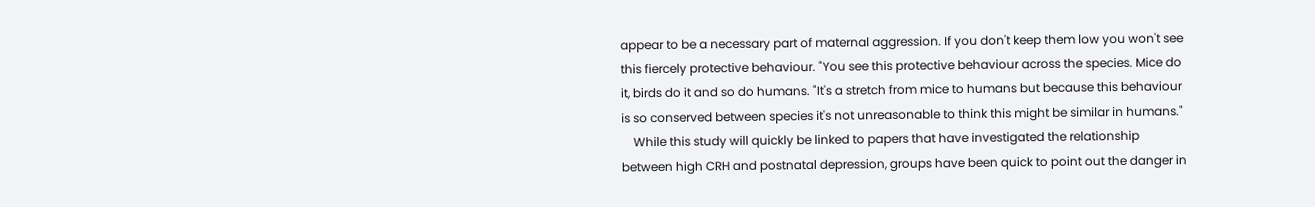appear to be a necessary part of maternal aggression. If you don't keep them low you won't see this fiercely protective behaviour. "You see this protective behaviour across the species. Mice do it, birds do it and so do humans. "It's a stretch from mice to humans but because this behaviour is so conserved between species it's not unreasonable to think this might be similar in humans."
    While this study will quickly be linked to papers that have investigated the relationship between high CRH and postnatal depression, groups have been quick to point out the danger in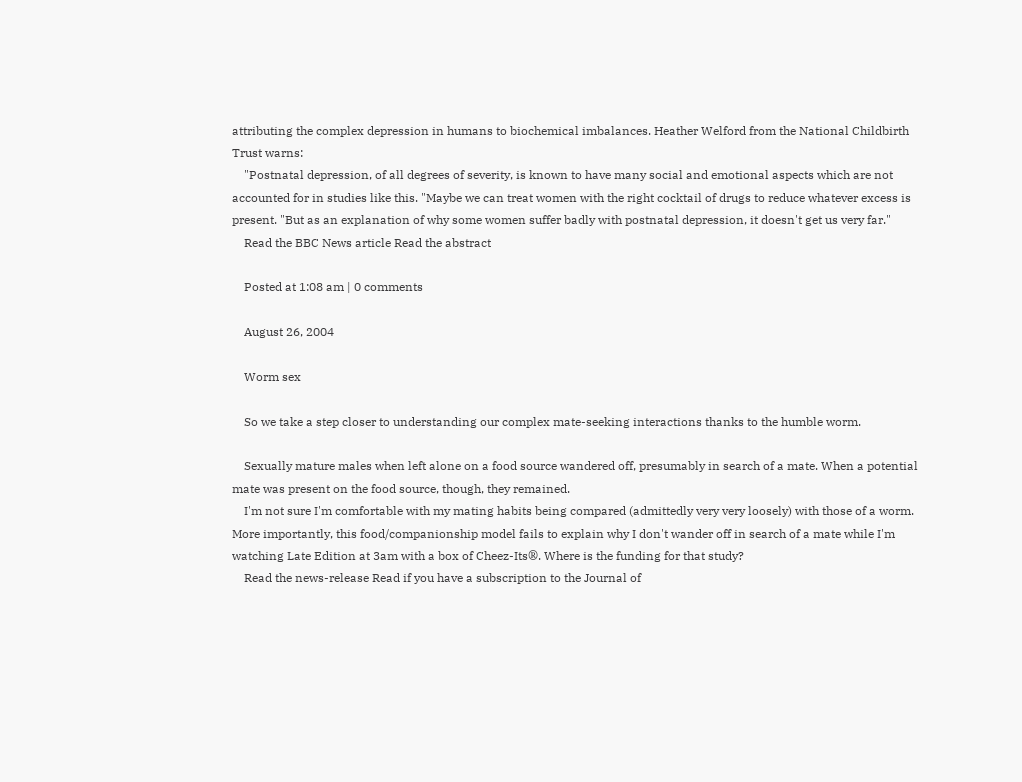attributing the complex depression in humans to biochemical imbalances. Heather Welford from the National Childbirth Trust warns:
    "Postnatal depression, of all degrees of severity, is known to have many social and emotional aspects which are not accounted for in studies like this. "Maybe we can treat women with the right cocktail of drugs to reduce whatever excess is present. "But as an explanation of why some women suffer badly with postnatal depression, it doesn't get us very far."
    Read the BBC News article Read the abstract

    Posted at 1:08 am | 0 comments

    August 26, 2004

    Worm sex

    So we take a step closer to understanding our complex mate-seeking interactions thanks to the humble worm.

    Sexually mature males when left alone on a food source wandered off, presumably in search of a mate. When a potential mate was present on the food source, though, they remained.
    I'm not sure I'm comfortable with my mating habits being compared (admittedly very very loosely) with those of a worm. More importantly, this food/companionship model fails to explain why I don't wander off in search of a mate while I'm watching Late Edition at 3am with a box of Cheez-Its®. Where is the funding for that study?
    Read the news-release Read if you have a subscription to the Journal of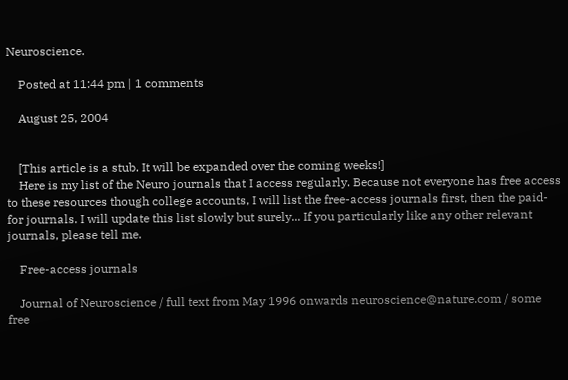Neuroscience.

    Posted at 11:44 pm | 1 comments

    August 25, 2004


    [This article is a stub. It will be expanded over the coming weeks!]
    Here is my list of the Neuro journals that I access regularly. Because not everyone has free access to these resources though college accounts, I will list the free-access journals first, then the paid-for journals. I will update this list slowly but surely... If you particularly like any other relevant journals, please tell me.

    Free-access journals

    Journal of Neuroscience / full text from May 1996 onwards neuroscience@nature.com / some free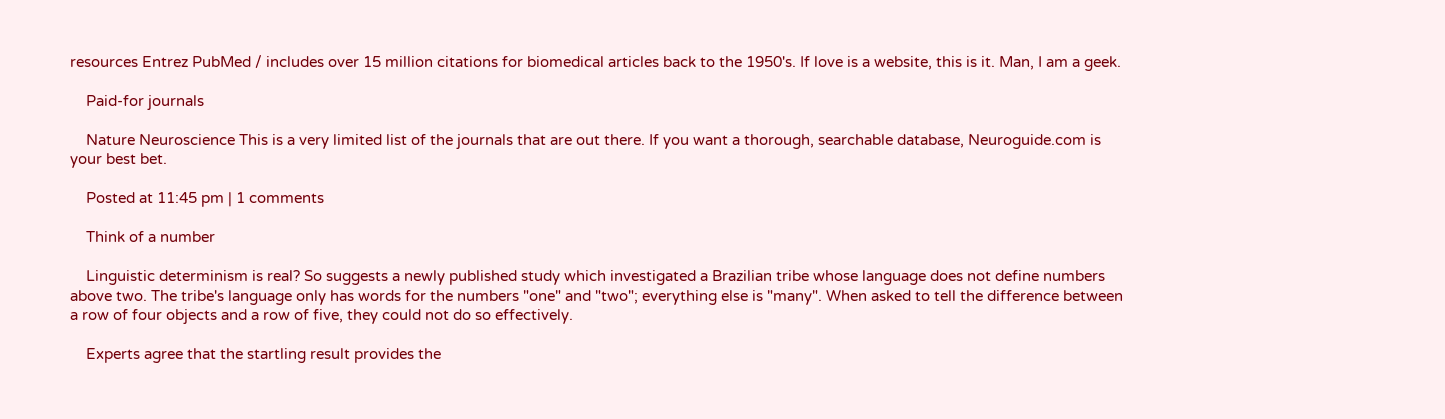resources Entrez PubMed / includes over 15 million citations for biomedical articles back to the 1950's. If love is a website, this is it. Man, I am a geek.

    Paid-for journals

    Nature Neuroscience This is a very limited list of the journals that are out there. If you want a thorough, searchable database, Neuroguide.com is your best bet.

    Posted at 11:45 pm | 1 comments

    Think of a number

    Linguistic determinism is real? So suggests a newly published study which investigated a Brazilian tribe whose language does not define numbers above two. The tribe's language only has words for the numbers "one" and "two"; everything else is "many". When asked to tell the difference between a row of four objects and a row of five, they could not do so effectively.

    Experts agree that the startling result provides the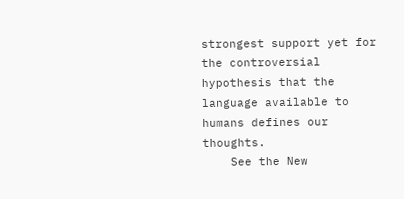strongest support yet for the controversial hypothesis that the language available to humans defines our thoughts.
    See the New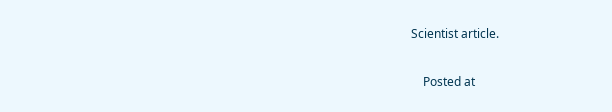Scientist article.

    Posted at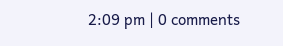2:09 pm | 0 comments